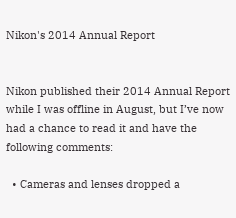Nikon's 2014 Annual Report


Nikon published their 2014 Annual Report while I was offline in August, but I’ve now had a chance to read it and have the following comments:

  • Cameras and lenses dropped a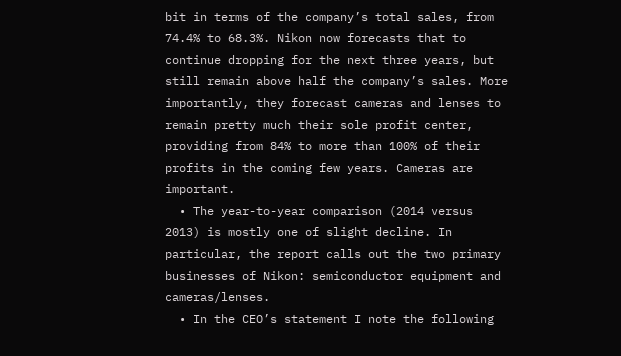bit in terms of the company’s total sales, from 74.4% to 68.3%. Nikon now forecasts that to continue dropping for the next three years, but still remain above half the company’s sales. More importantly, they forecast cameras and lenses to remain pretty much their sole profit center, providing from 84% to more than 100% of their profits in the coming few years. Cameras are important.
  • The year-to-year comparison (2014 versus 2013) is mostly one of slight decline. In particular, the report calls out the two primary businesses of Nikon: semiconductor equipment and cameras/lenses.
  • In the CEO’s statement I note the following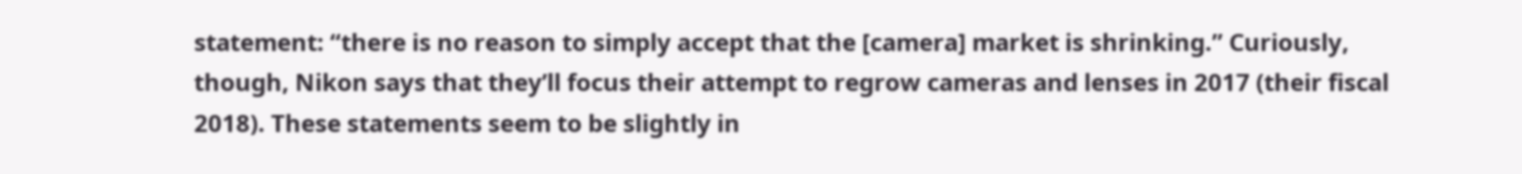statement: “there is no reason to simply accept that the [camera] market is shrinking.” Curiously, though, Nikon says that they’ll focus their attempt to regrow cameras and lenses in 2017 (their fiscal 2018). These statements seem to be slightly in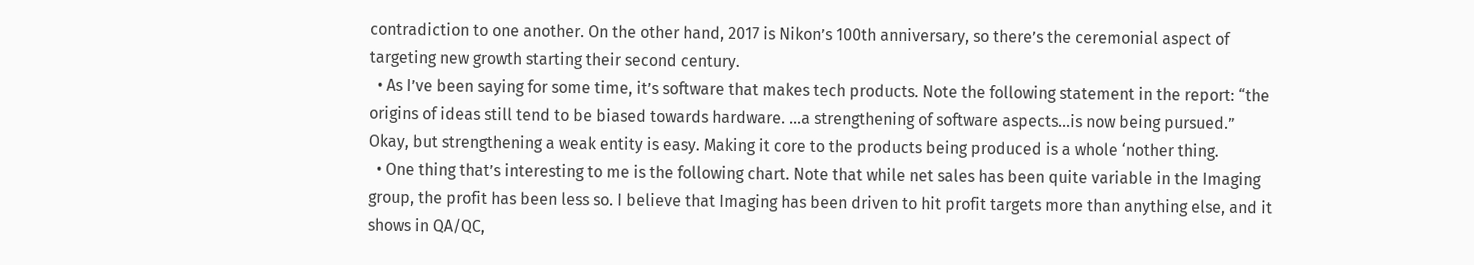contradiction to one another. On the other hand, 2017 is Nikon’s 100th anniversary, so there’s the ceremonial aspect of targeting new growth starting their second century.
  • As I’ve been saying for some time, it’s software that makes tech products. Note the following statement in the report: “the origins of ideas still tend to be biased towards hardware. …a strengthening of software aspects…is now being pursued.” Okay, but strengthening a weak entity is easy. Making it core to the products being produced is a whole ‘nother thing.
  • One thing that’s interesting to me is the following chart. Note that while net sales has been quite variable in the Imaging group, the profit has been less so. I believe that Imaging has been driven to hit profit targets more than anything else, and it shows in QA/QC,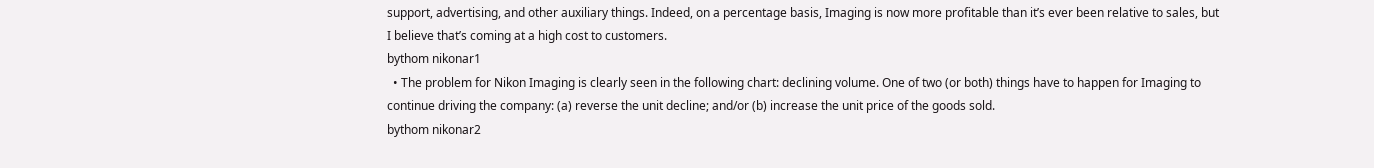support, advertising, and other auxiliary things. Indeed, on a percentage basis, Imaging is now more profitable than it’s ever been relative to sales, but I believe that’s coming at a high cost to customers.
bythom nikonar1
  • The problem for Nikon Imaging is clearly seen in the following chart: declining volume. One of two (or both) things have to happen for Imaging to continue driving the company: (a) reverse the unit decline; and/or (b) increase the unit price of the goods sold.
bythom nikonar2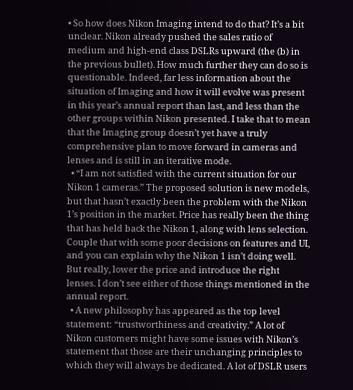• So how does Nikon Imaging intend to do that? It’s a bit unclear. Nikon already pushed the sales ratio of medium and high-end class DSLRs upward (the (b) in the previous bullet). How much further they can do so is questionable. Indeed, far less information about the situation of Imaging and how it will evolve was present in this year’s annual report than last, and less than the other groups within Nikon presented. I take that to mean that the Imaging group doesn’t yet have a truly comprehensive plan to move forward in cameras and lenses and is still in an iterative mode.
  • “I am not satisfied with the current situation for our Nikon 1 cameras.” The proposed solution is new models, but that hasn’t exactly been the problem with the Nikon 1’s position in the market. Price has really been the thing that has held back the Nikon 1, along with lens selection. Couple that with some poor decisions on features and UI, and you can explain why the Nikon 1 isn’t doing well. But really, lower the price and introduce the right lenses. I don’t see either of those things mentioned in the annual report.
  • A new philosophy has appeared as the top level statement: “trustworthiness and creativity.” A lot of Nikon customers might have some issues with Nikon’s statement that those are their unchanging principles to which they will always be dedicated. A lot of DSLR users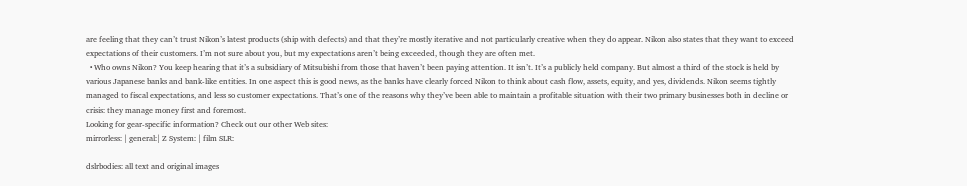are feeling that they can’t trust Nikon’s latest products (ship with defects) and that they’re mostly iterative and not particularly creative when they do appear. Nikon also states that they want to exceed expectations of their customers. I’m not sure about you, but my expectations aren’t being exceeded, though they are often met.
  • Who owns Nikon? You keep hearing that it’s a subsidiary of Mitsubishi from those that haven’t been paying attention. It isn’t. It’s a publicly held company. But almost a third of the stock is held by various Japanese banks and bank-like entities. In one aspect this is good news, as the banks have clearly forced Nikon to think about cash flow, assets, equity, and yes, dividends. Nikon seems tightly managed to fiscal expectations, and less so customer expectations. That’s one of the reasons why they’ve been able to maintain a profitable situation with their two primary businesses both in decline or crisis: they manage money first and foremost.
Looking for gear-specific information? Check out our other Web sites:
mirrorless: | general:| Z System: | film SLR:

dslrbodies: all text and original images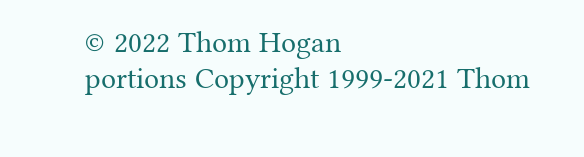© 2022 Thom Hogan
portions Copyright 1999-2021 Thom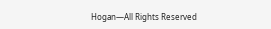Hogan—All Rights Reserved